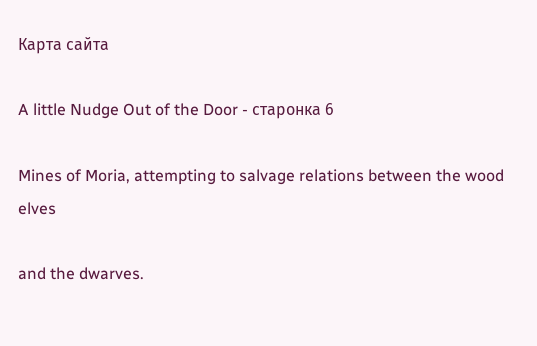Карта сайта

A little Nudge Out of the Door - старонка 6

Mines of Moria, attempting to salvage relations between the wood elves

and the dwarves.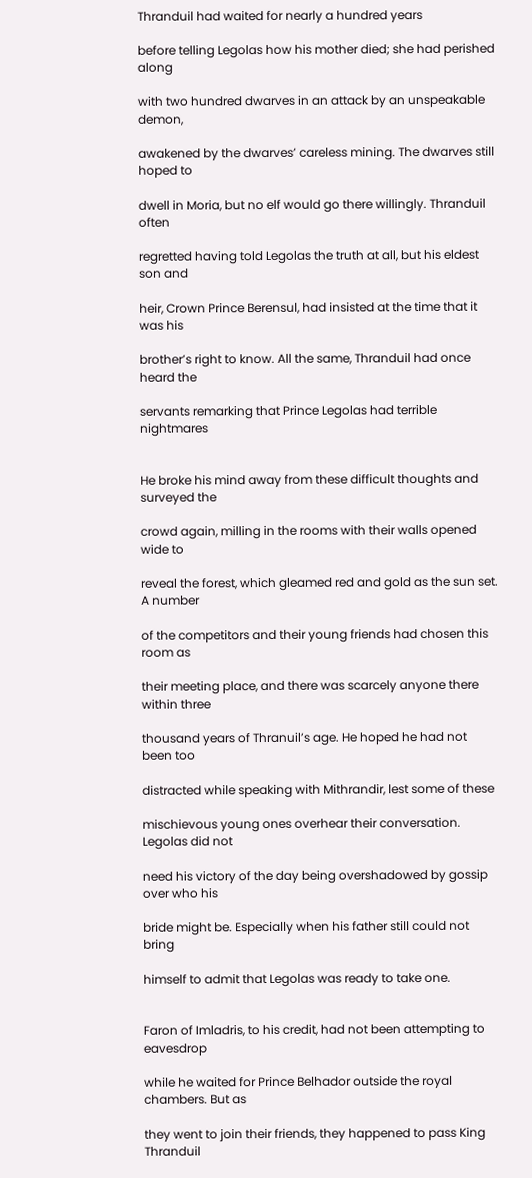Thranduil had waited for nearly a hundred years

before telling Legolas how his mother died; she had perished along

with two hundred dwarves in an attack by an unspeakable demon,

awakened by the dwarves’ careless mining. The dwarves still hoped to

dwell in Moria, but no elf would go there willingly. Thranduil often

regretted having told Legolas the truth at all, but his eldest son and

heir, Crown Prince Berensul, had insisted at the time that it was his

brother’s right to know. All the same, Thranduil had once heard the

servants remarking that Prince Legolas had terrible nightmares


He broke his mind away from these difficult thoughts and surveyed the

crowd again, milling in the rooms with their walls opened wide to

reveal the forest, which gleamed red and gold as the sun set. A number

of the competitors and their young friends had chosen this room as

their meeting place, and there was scarcely anyone there within three

thousand years of Thranuil’s age. He hoped he had not been too

distracted while speaking with Mithrandir, lest some of these

mischievous young ones overhear their conversation. Legolas did not

need his victory of the day being overshadowed by gossip over who his

bride might be. Especially when his father still could not bring

himself to admit that Legolas was ready to take one.


Faron of Imladris, to his credit, had not been attempting to eavesdrop

while he waited for Prince Belhador outside the royal chambers. But as

they went to join their friends, they happened to pass King Thranduil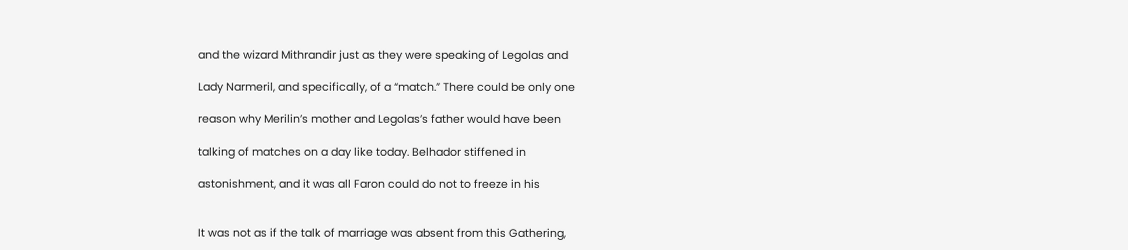and the wizard Mithrandir just as they were speaking of Legolas and

Lady Narmeril, and specifically, of a “match.” There could be only one

reason why Merilin’s mother and Legolas’s father would have been

talking of matches on a day like today. Belhador stiffened in

astonishment, and it was all Faron could do not to freeze in his


It was not as if the talk of marriage was absent from this Gathering,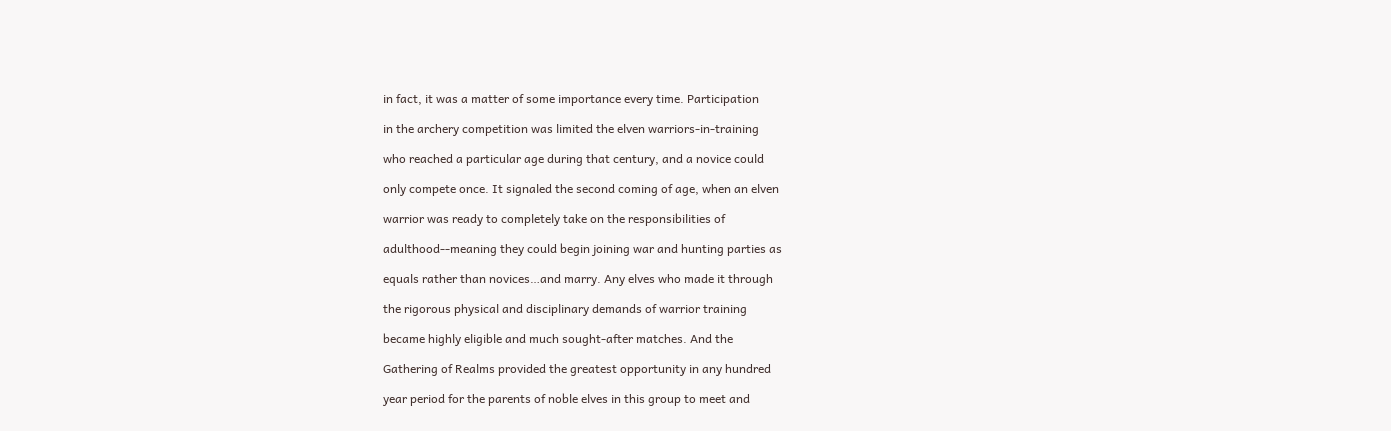in fact, it was a matter of some importance every time. Participation

in the archery competition was limited the elven warriors-in-training

who reached a particular age during that century, and a novice could

only compete once. It signaled the second coming of age, when an elven

warrior was ready to completely take on the responsibilities of

adulthood--meaning they could begin joining war and hunting parties as

equals rather than novices…and marry. Any elves who made it through

the rigorous physical and disciplinary demands of warrior training

became highly eligible and much sought-after matches. And the

Gathering of Realms provided the greatest opportunity in any hundred

year period for the parents of noble elves in this group to meet and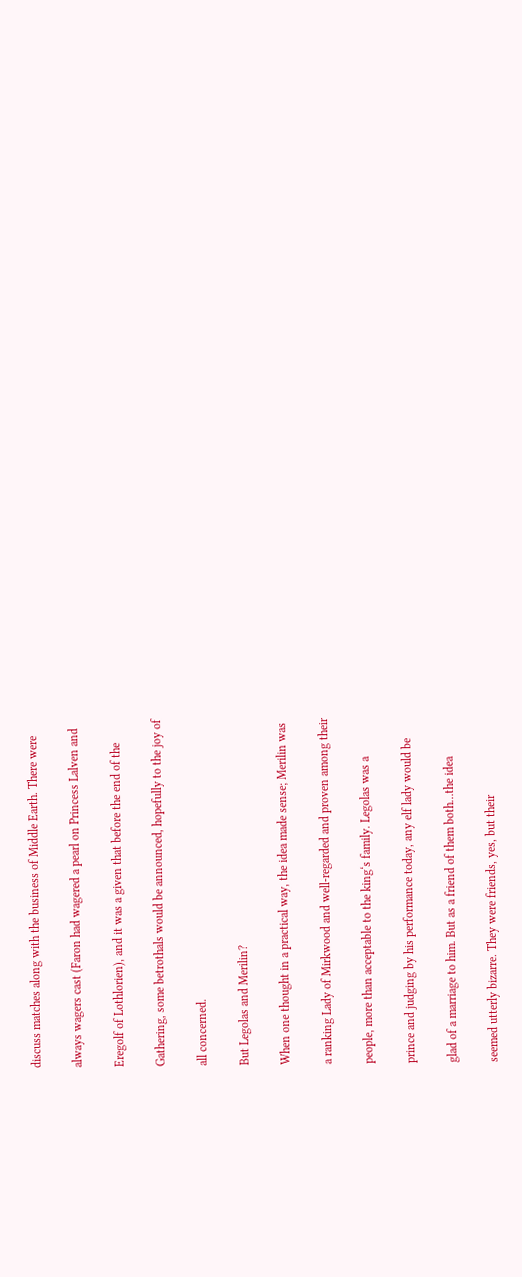discuss matches along with the business of Middle Earth. There were

always wagers cast (Faron had wagered a pearl on Princess Lalven and

Eregolf of Lothlorien), and it was a given that before the end of the

Gathering, some betrothals would be announced, hopefully to the joy of

all concerned.

But Legolas and Merilin?

When one thought in a practical way, the idea made sense; Merilin was

a ranking Lady of Mirkwood and well-regarded and proven among their

people, more than acceptable to the king‘s family. Legolas was a

prince and judging by his performance today, any elf lady would be

glad of a marriage to him. But as a friend of them both…the idea

seemed utterly bizarre. They were friends, yes, but their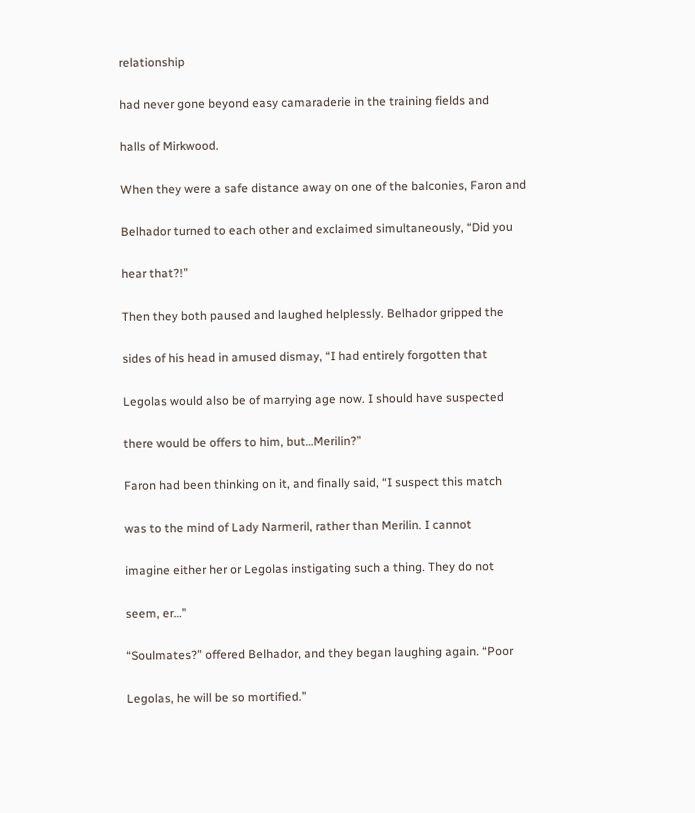relationship

had never gone beyond easy camaraderie in the training fields and

halls of Mirkwood.

When they were a safe distance away on one of the balconies, Faron and

Belhador turned to each other and exclaimed simultaneously, “Did you

hear that?!”

Then they both paused and laughed helplessly. Belhador gripped the

sides of his head in amused dismay, “I had entirely forgotten that

Legolas would also be of marrying age now. I should have suspected

there would be offers to him, but…Merilin?”

Faron had been thinking on it, and finally said, “I suspect this match

was to the mind of Lady Narmeril, rather than Merilin. I cannot

imagine either her or Legolas instigating such a thing. They do not

seem, er…”

“Soulmates?” offered Belhador, and they began laughing again. “Poor

Legolas, he will be so mortified.”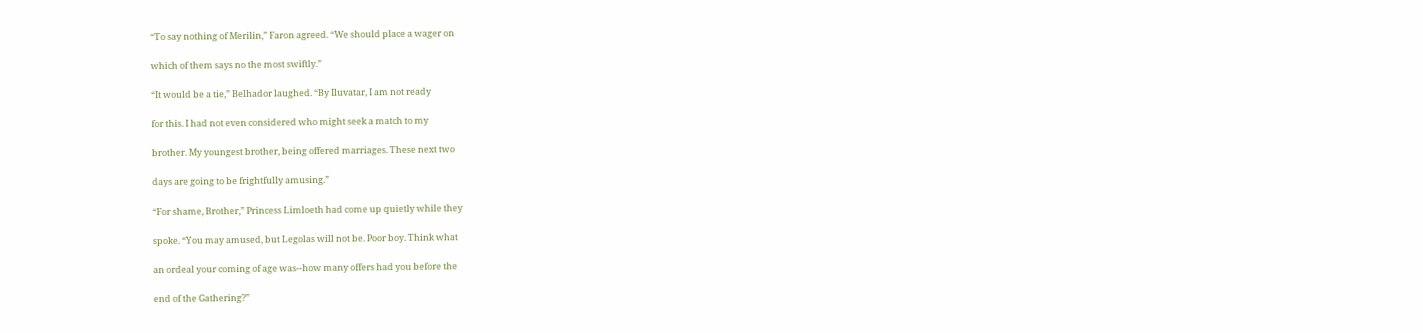“To say nothing of Merilin,” Faron agreed. “We should place a wager on

which of them says no the most swiftly.”

“It would be a tie,” Belhador laughed. “By Iluvatar, I am not ready

for this. I had not even considered who might seek a match to my

brother. My youngest brother, being offered marriages. These next two

days are going to be frightfully amusing.”

“For shame, Brother,” Princess Limloeth had come up quietly while they

spoke. “You may amused, but Legolas will not be. Poor boy. Think what

an ordeal your coming of age was--how many offers had you before the

end of the Gathering?”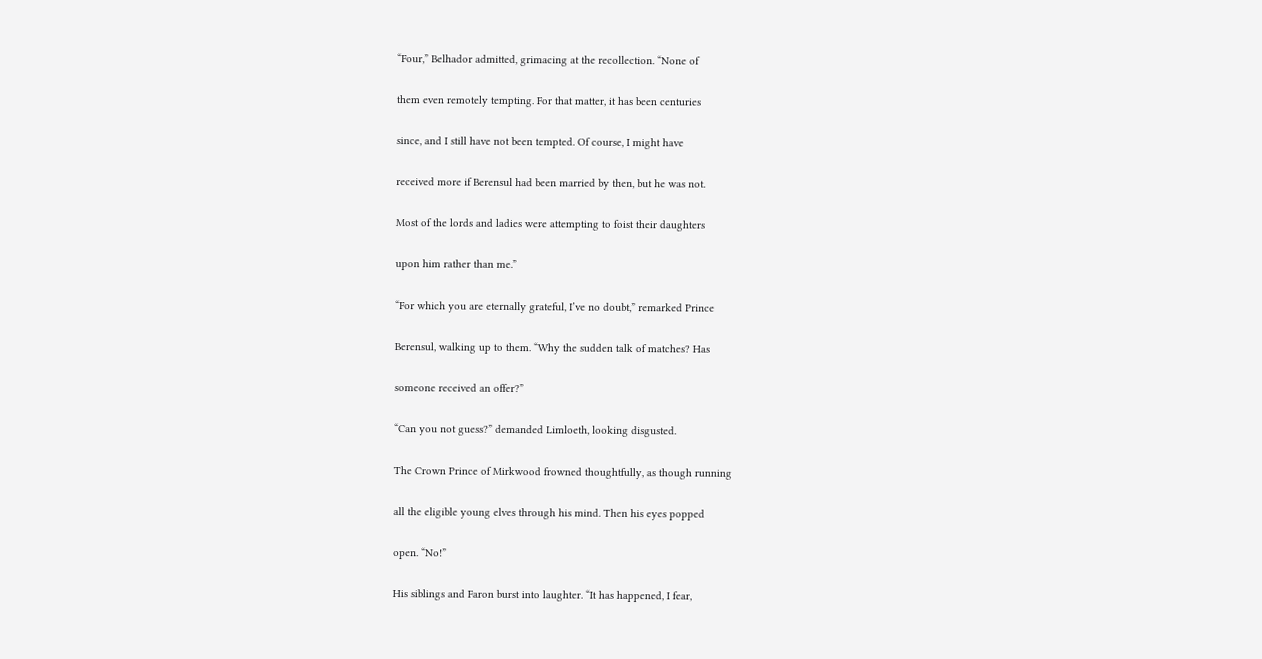“Four,” Belhador admitted, grimacing at the recollection. “None of

them even remotely tempting. For that matter, it has been centuries

since, and I still have not been tempted. Of course, I might have

received more if Berensul had been married by then, but he was not.

Most of the lords and ladies were attempting to foist their daughters

upon him rather than me.”

“For which you are eternally grateful, I’ve no doubt,” remarked Prince

Berensul, walking up to them. “Why the sudden talk of matches? Has

someone received an offer?”

“Can you not guess?” demanded Limloeth, looking disgusted.

The Crown Prince of Mirkwood frowned thoughtfully, as though running

all the eligible young elves through his mind. Then his eyes popped

open. “No!”

His siblings and Faron burst into laughter. “It has happened, I fear,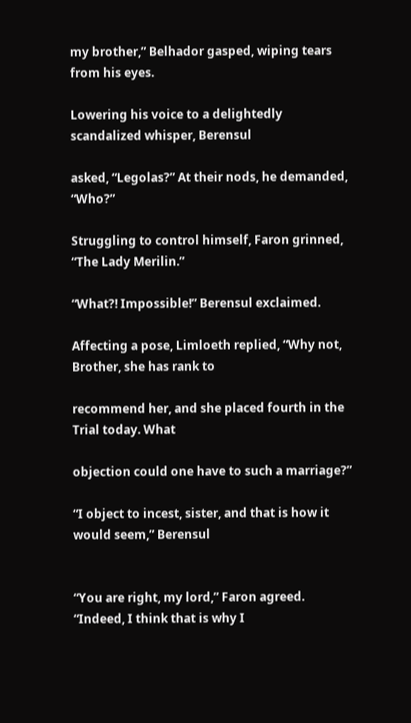my brother,” Belhador gasped, wiping tears from his eyes.

Lowering his voice to a delightedly scandalized whisper, Berensul

asked, “Legolas?” At their nods, he demanded, “Who?”

Struggling to control himself, Faron grinned, “The Lady Merilin.”

“What?! Impossible!” Berensul exclaimed.

Affecting a pose, Limloeth replied, “Why not, Brother, she has rank to

recommend her, and she placed fourth in the Trial today. What

objection could one have to such a marriage?”

“I object to incest, sister, and that is how it would seem,” Berensul


“You are right, my lord,” Faron agreed. “Indeed, I think that is why I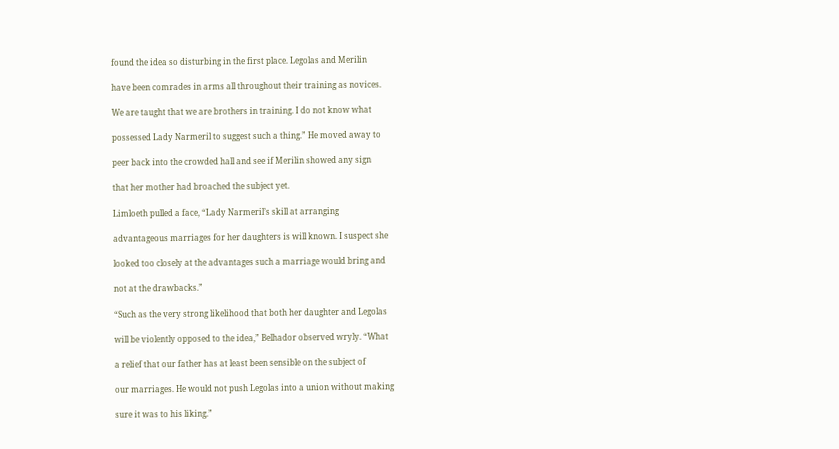found the idea so disturbing in the first place. Legolas and Merilin

have been comrades in arms all throughout their training as novices.

We are taught that we are brothers in training. I do not know what

possessed Lady Narmeril to suggest such a thing.” He moved away to

peer back into the crowded hall and see if Merilin showed any sign

that her mother had broached the subject yet.

Limloeth pulled a face, “Lady Narmeril’s skill at arranging

advantageous marriages for her daughters is will known. I suspect she

looked too closely at the advantages such a marriage would bring and

not at the drawbacks.”

“Such as the very strong likelihood that both her daughter and Legolas

will be violently opposed to the idea,” Belhador observed wryly. “What

a relief that our father has at least been sensible on the subject of

our marriages. He would not push Legolas into a union without making

sure it was to his liking.”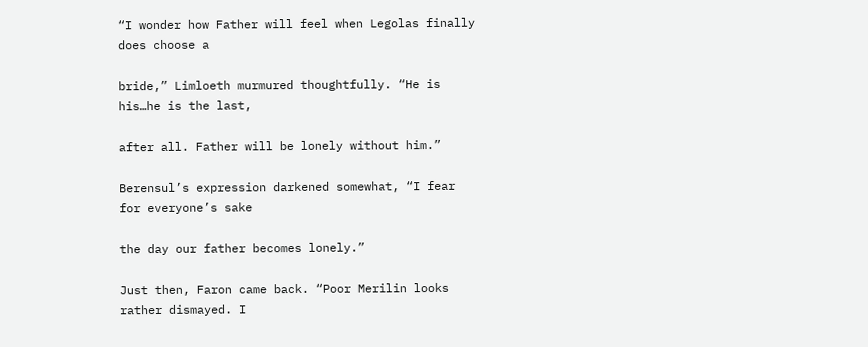“I wonder how Father will feel when Legolas finally does choose a

bride,” Limloeth murmured thoughtfully. “He is his…he is the last,

after all. Father will be lonely without him.”

Berensul’s expression darkened somewhat, “I fear for everyone’s sake

the day our father becomes lonely.”

Just then, Faron came back. “Poor Merilin looks rather dismayed. I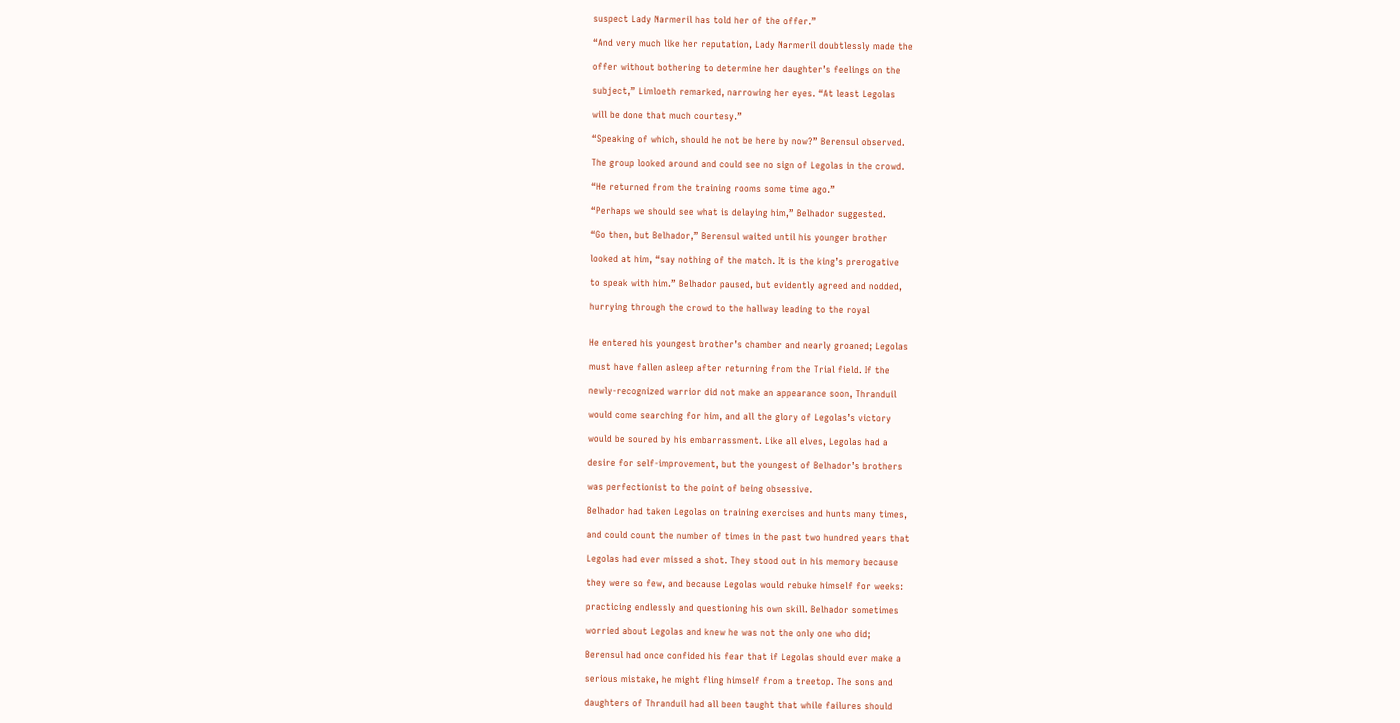suspect Lady Narmeril has told her of the offer.”

“And very much like her reputation, Lady Narmeril doubtlessly made the

offer without bothering to determine her daughter’s feelings on the

subject,” Limloeth remarked, narrowing her eyes. “At least Legolas

will be done that much courtesy.”

“Speaking of which, should he not be here by now?” Berensul observed.

The group looked around and could see no sign of Legolas in the crowd.

“He returned from the training rooms some time ago.”

“Perhaps we should see what is delaying him,” Belhador suggested.

“Go then, but Belhador,” Berensul waited until his younger brother

looked at him, “say nothing of the match. It is the king’s prerogative

to speak with him.” Belhador paused, but evidently agreed and nodded,

hurrying through the crowd to the hallway leading to the royal


He entered his youngest brother’s chamber and nearly groaned; Legolas

must have fallen asleep after returning from the Trial field. If the

newly-recognized warrior did not make an appearance soon, Thranduil

would come searching for him, and all the glory of Legolas’s victory

would be soured by his embarrassment. Like all elves, Legolas had a

desire for self-improvement, but the youngest of Belhador’s brothers

was perfectionist to the point of being obsessive.

Belhador had taken Legolas on training exercises and hunts many times,

and could count the number of times in the past two hundred years that

Legolas had ever missed a shot. They stood out in his memory because

they were so few, and because Legolas would rebuke himself for weeks:

practicing endlessly and questioning his own skill. Belhador sometimes

worried about Legolas and knew he was not the only one who did;

Berensul had once confided his fear that if Legolas should ever make a

serious mistake, he might fling himself from a treetop. The sons and

daughters of Thranduil had all been taught that while failures should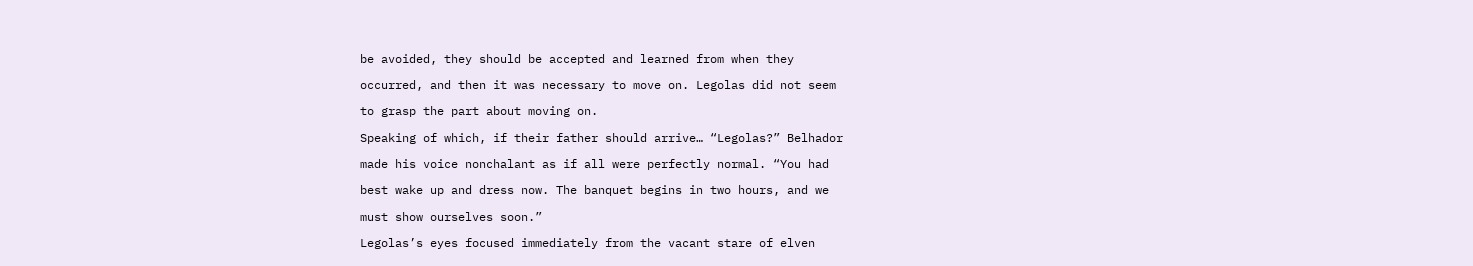be avoided, they should be accepted and learned from when they

occurred, and then it was necessary to move on. Legolas did not seem

to grasp the part about moving on.

Speaking of which, if their father should arrive… “Legolas?” Belhador

made his voice nonchalant as if all were perfectly normal. “You had

best wake up and dress now. The banquet begins in two hours, and we

must show ourselves soon.”

Legolas’s eyes focused immediately from the vacant stare of elven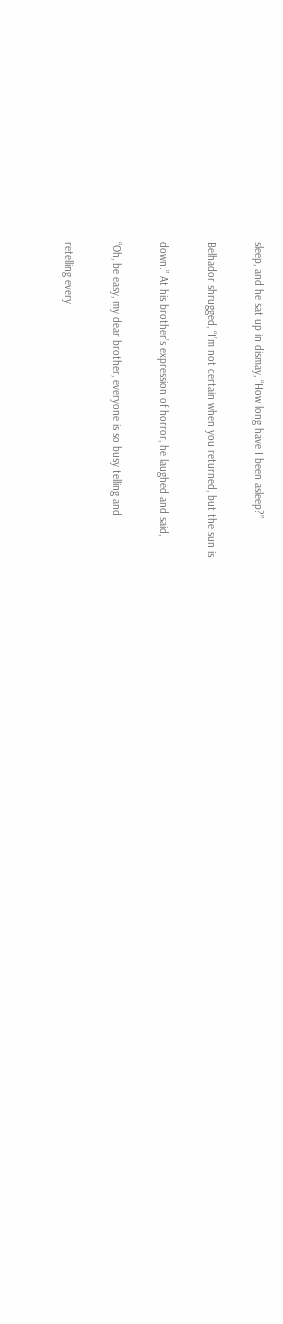sleep, and he sat up in dismay, “How long have I been asleep?”

Belhador shrugged, “I’m not certain when you returned, but the sun is

down.” At his brother’s expression of horror, he laughed and said,

“Oh, be easy, my dear brother, everyone is so busy telling and

retelling every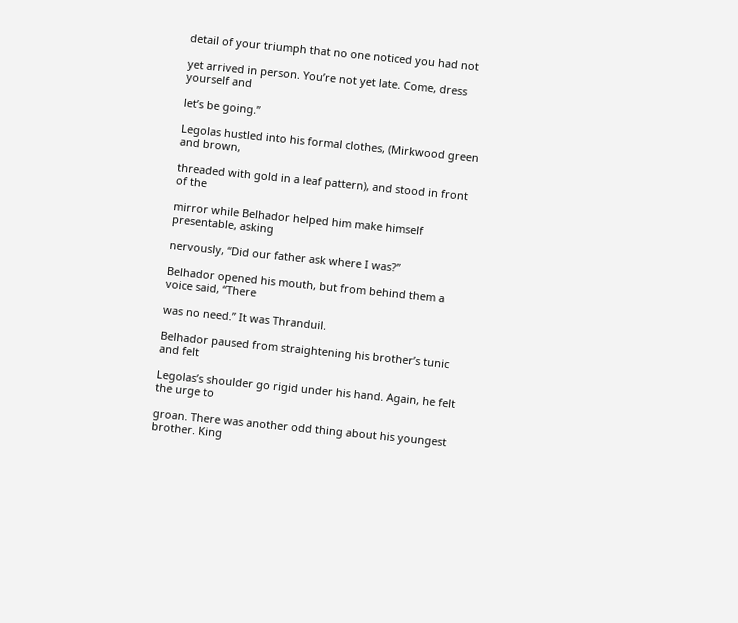detail of your triumph that no one noticed you had not

yet arrived in person. You’re not yet late. Come, dress yourself and

let’s be going.”

Legolas hustled into his formal clothes, (Mirkwood green and brown,

threaded with gold in a leaf pattern), and stood in front of the

mirror while Belhador helped him make himself presentable, asking

nervously, “Did our father ask where I was?”

Belhador opened his mouth, but from behind them a voice said, “There

was no need.” It was Thranduil.

Belhador paused from straightening his brother’s tunic and felt

Legolas’s shoulder go rigid under his hand. Again, he felt the urge to

groan. There was another odd thing about his youngest brother. King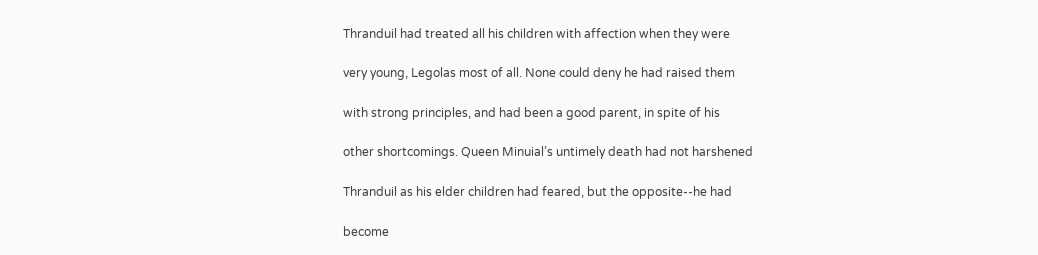Thranduil had treated all his children with affection when they were

very young, Legolas most of all. None could deny he had raised them

with strong principles, and had been a good parent, in spite of his

other shortcomings. Queen Minuial’s untimely death had not harshened

Thranduil as his elder children had feared, but the opposite--he had

become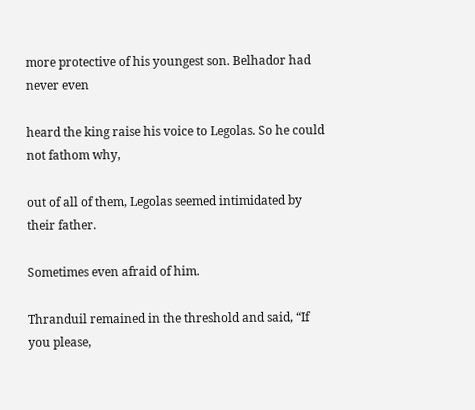more protective of his youngest son. Belhador had never even

heard the king raise his voice to Legolas. So he could not fathom why,

out of all of them, Legolas seemed intimidated by their father.

Sometimes even afraid of him.

Thranduil remained in the threshold and said, “If you please,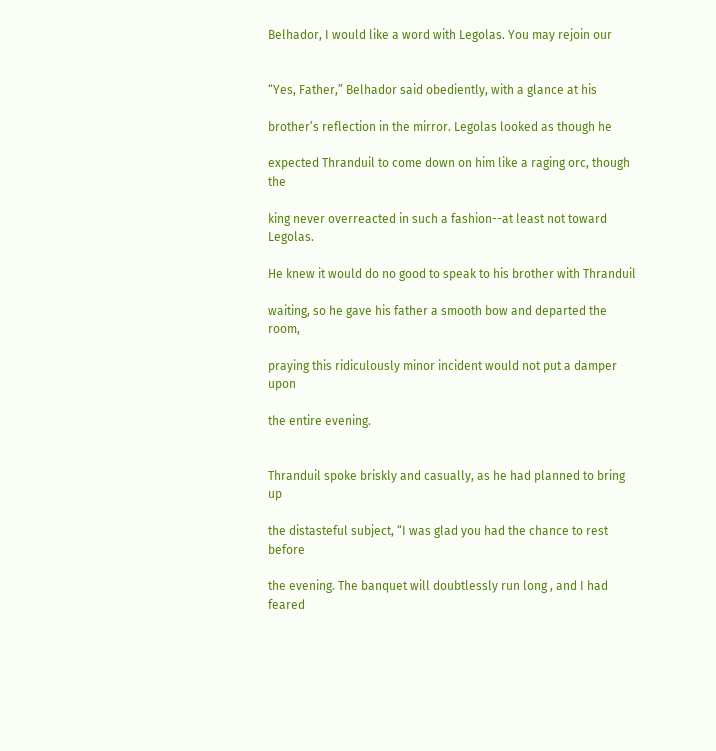Belhador, I would like a word with Legolas. You may rejoin our


“Yes, Father,” Belhador said obediently, with a glance at his

brother’s reflection in the mirror. Legolas looked as though he

expected Thranduil to come down on him like a raging orc, though the

king never overreacted in such a fashion--at least not toward Legolas.

He knew it would do no good to speak to his brother with Thranduil

waiting, so he gave his father a smooth bow and departed the room,

praying this ridiculously minor incident would not put a damper upon

the entire evening.


Thranduil spoke briskly and casually, as he had planned to bring up

the distasteful subject, “I was glad you had the chance to rest before

the evening. The banquet will doubtlessly run long , and I had feared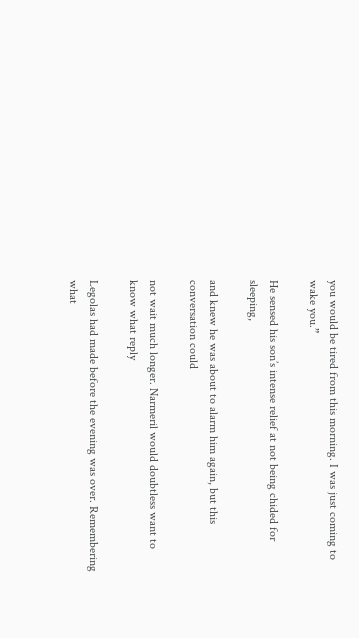you would be tired from this morning. I was just coming to wake you.”

He sensed his son’s intense relief at not being chided for sleeping,

and knew he was about to alarm him again, but this conversation could

not wait much longer. Narmeril would doubtless want to know what reply

Legolas had made before the evening was over. Remembering what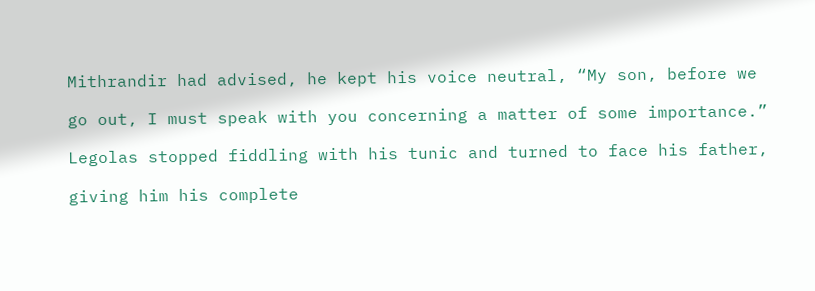Mithrandir had advised, he kept his voice neutral, “My son, before we

go out, I must speak with you concerning a matter of some importance.”

Legolas stopped fiddling with his tunic and turned to face his father,

giving him his complete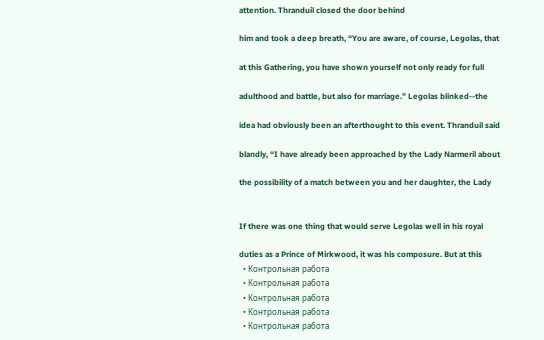attention. Thranduil closed the door behind

him and took a deep breath, “You are aware, of course, Legolas, that

at this Gathering, you have shown yourself not only ready for full

adulthood and battle, but also for marriage.” Legolas blinked--the

idea had obviously been an afterthought to this event. Thranduil said

blandly, “I have already been approached by the Lady Narmeril about

the possibility of a match between you and her daughter, the Lady


If there was one thing that would serve Legolas well in his royal

duties as a Prince of Mirkwood, it was his composure. But at this
  • Контрольная работа
  • Контрольная работа
  • Контрольная работа
  • Контрольная работа
  • Контрольная работа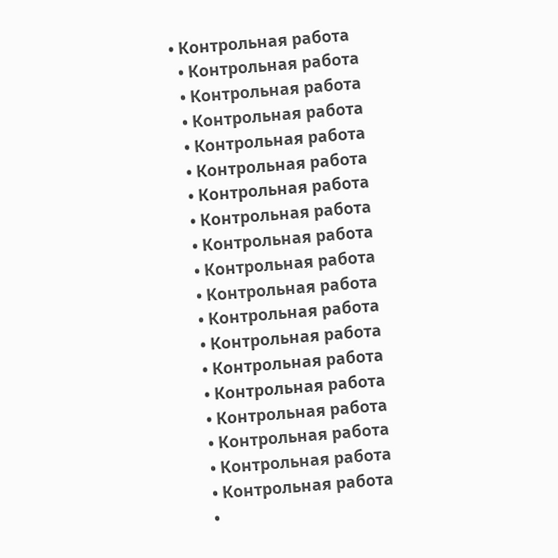• Контрольная работа
  • Контрольная работа
  • Контрольная работа
  • Контрольная работа
  • Контрольная работа
  • Контрольная работа
  • Контрольная работа
  • Контрольная работа
  • Контрольная работа
  • Контрольная работа
  • Контрольная работа
  • Контрольная работа
  • Контрольная работа
  • Контрольная работа
  • Контрольная работа
  • Контрольная работа
  • Контрольная работа
  • Контрольная работа
  • Контрольная работа
  •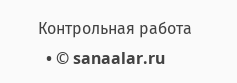Контрольная работа
  • © sanaalar.ru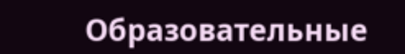Образовательные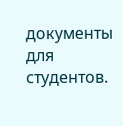документы для студентов.